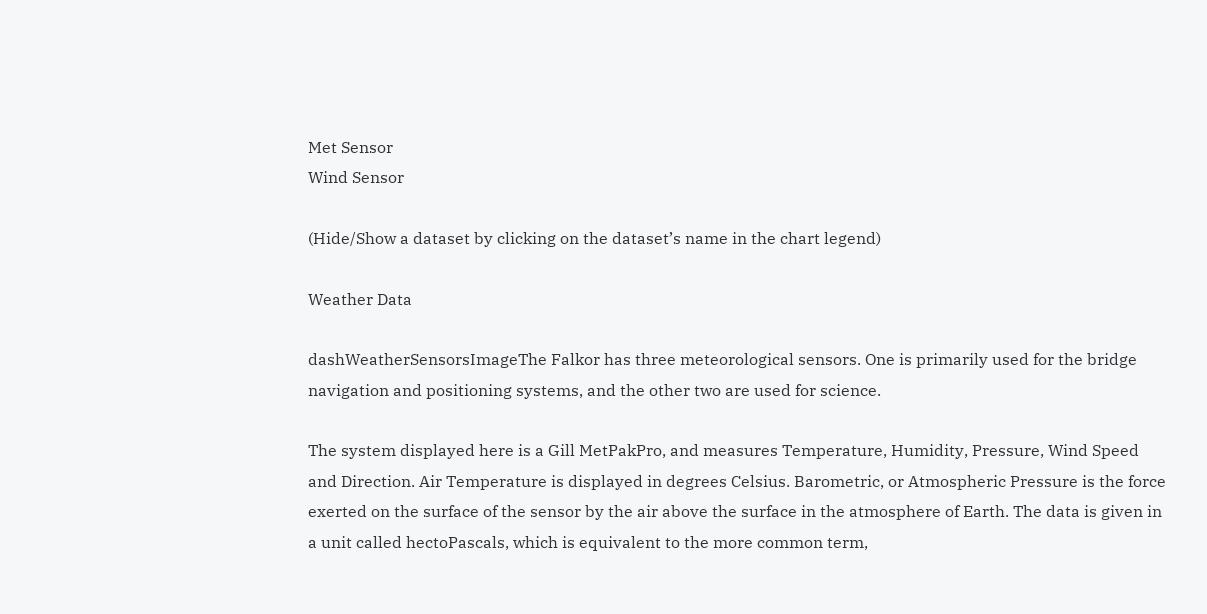Met Sensor
Wind Sensor

(Hide/Show a dataset by clicking on the dataset’s name in the chart legend)

Weather Data

dashWeatherSensorsImageThe Falkor has three meteorological sensors. One is primarily used for the bridge navigation and positioning systems, and the other two are used for science.

The system displayed here is a Gill MetPakPro, and measures Temperature, Humidity, Pressure, Wind Speed and Direction. Air Temperature is displayed in degrees Celsius. Barometric, or Atmospheric Pressure is the force exerted on the surface of the sensor by the air above the surface in the atmosphere of Earth. The data is given in a unit called hectoPascals, which is equivalent to the more common term,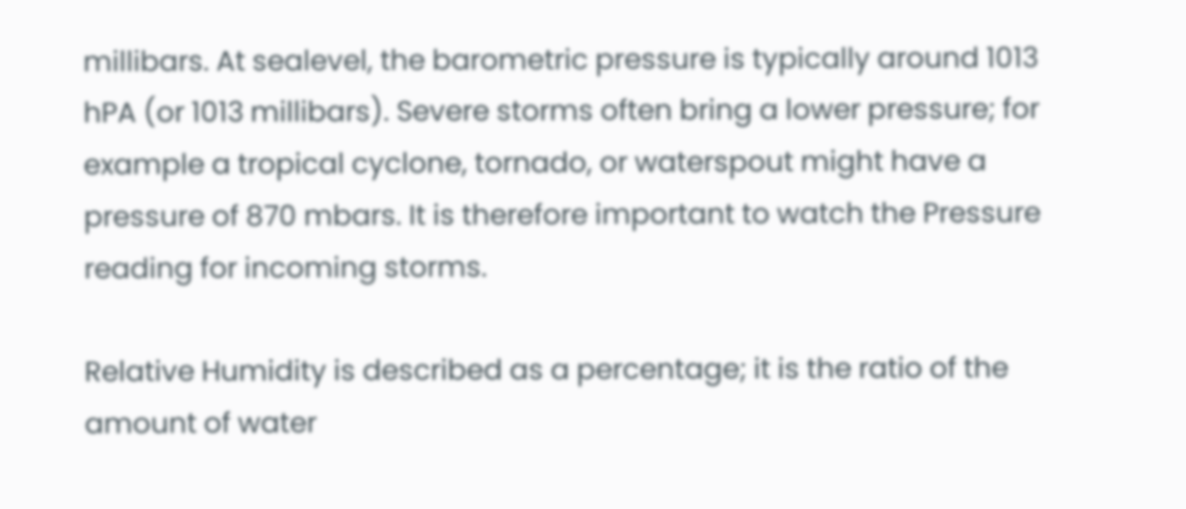millibars. At sealevel, the barometric pressure is typically around 1013 hPA (or 1013 millibars). Severe storms often bring a lower pressure; for example a tropical cyclone, tornado, or waterspout might have a pressure of 870 mbars. It is therefore important to watch the Pressure reading for incoming storms.

Relative Humidity is described as a percentage; it is the ratio of the amount of water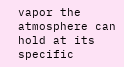vapor the atmosphere can hold at its specific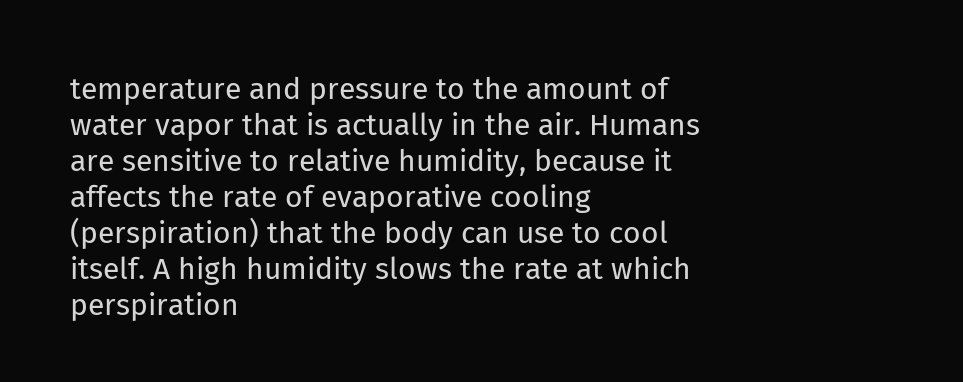temperature and pressure to the amount of water vapor that is actually in the air. Humans are sensitive to relative humidity, because it affects the rate of evaporative cooling (perspiration) that the body can use to cool itself. A high humidity slows the rate at which perspiration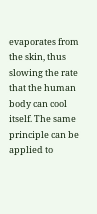evaporates from the skin, thus slowing the rate that the human body can cool itself. The same principle can be applied to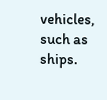vehicles, such as ships.